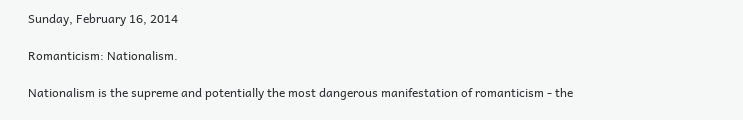Sunday, February 16, 2014

Romanticism: Nationalism.

Nationalism is the supreme and potentially the most dangerous manifestation of romanticism - the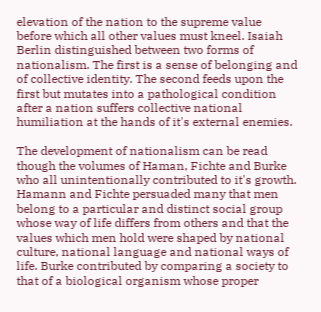elevation of the nation to the supreme value before which all other values must kneel. Isaiah Berlin distinguished between two forms of nationalism. The first is a sense of belonging and of collective identity. The second feeds upon the first but mutates into a pathological condition after a nation suffers collective national humiliation at the hands of it's external enemies.

The development of nationalism can be read though the volumes of Haman, Fichte and Burke who all unintentionally contributed to it's growth. Hamann and Fichte persuaded many that men belong to a particular and distinct social group whose way of life differs from others and that the values which men hold were shaped by national culture, national language and national ways of life. Burke contributed by comparing a society to that of a biological organism whose proper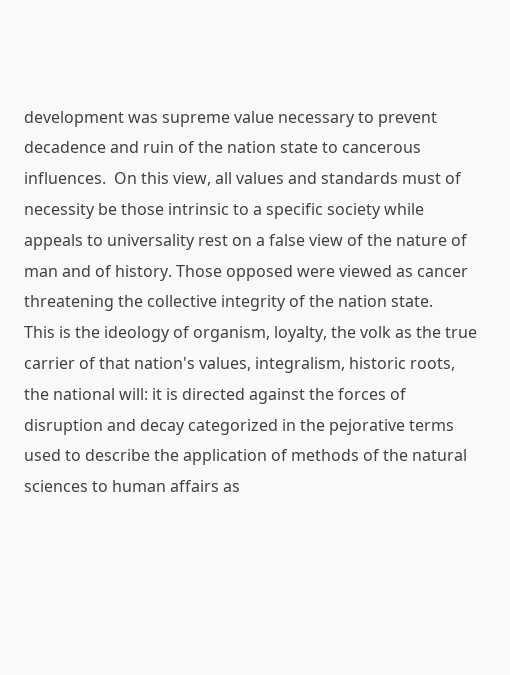development was supreme value necessary to prevent decadence and ruin of the nation state to cancerous influences.  On this view, all values and standards must of necessity be those intrinsic to a specific society while appeals to universality rest on a false view of the nature of man and of history. Those opposed were viewed as cancer threatening the collective integrity of the nation state.
This is the ideology of organism, loyalty, the volk as the true carrier of that nation's values, integralism, historic roots, the national will: it is directed against the forces of disruption and decay categorized in the pejorative terms used to describe the application of methods of the natural sciences to human affairs as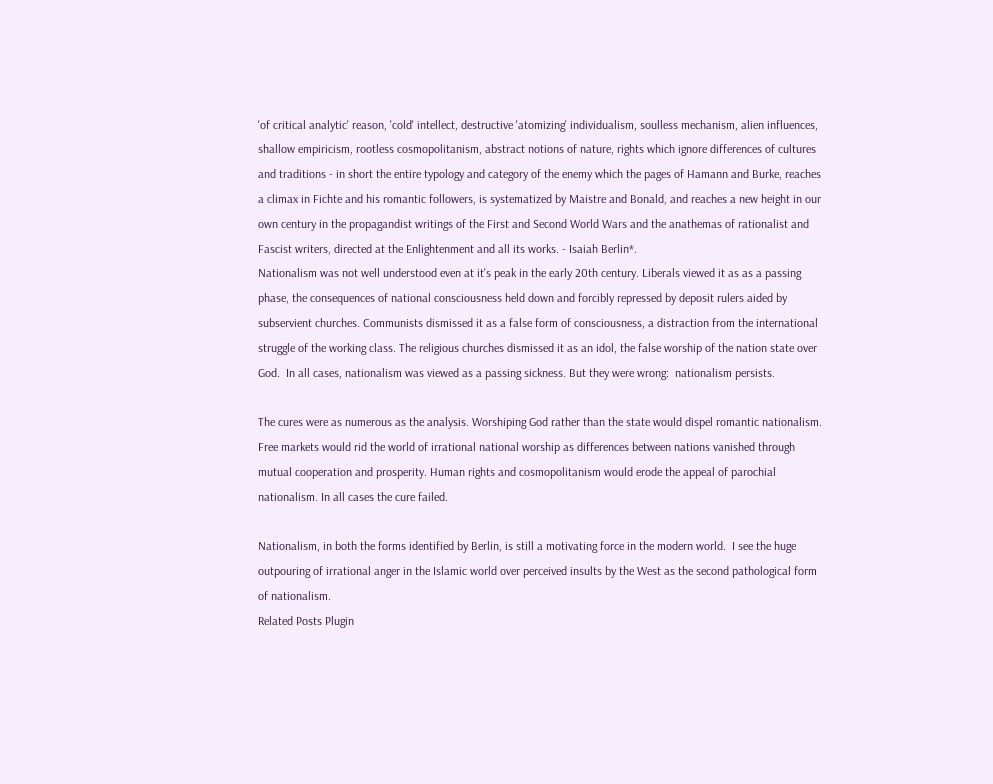'of critical analytic' reason, 'cold' intellect, destructive 'atomizing' individualism, soulless mechanism, alien influences, shallow empiricism, rootless cosmopolitanism, abstract notions of nature, rights which ignore differences of cultures and traditions - in short the entire typology and category of the enemy which the pages of Hamann and Burke, reaches a climax in Fichte and his romantic followers, is systematized by Maistre and Bonald, and reaches a new height in our own century in the propagandist writings of the First and Second World Wars and the anathemas of rationalist and Fascist writers, directed at the Enlightenment and all its works. - Isaiah Berlin*.
Nationalism was not well understood even at it's peak in the early 20th century. Liberals viewed it as as a passing phase, the consequences of national consciousness held down and forcibly repressed by deposit rulers aided by subservient churches. Communists dismissed it as a false form of consciousness, a distraction from the international struggle of the working class. The religious churches dismissed it as an idol, the false worship of the nation state over God.  In all cases, nationalism was viewed as a passing sickness. But they were wrong:  nationalism persists.

The cures were as numerous as the analysis. Worshiping God rather than the state would dispel romantic nationalism. Free markets would rid the world of irrational national worship as differences between nations vanished through mutual cooperation and prosperity. Human rights and cosmopolitanism would erode the appeal of parochial nationalism. In all cases the cure failed.

Nationalism, in both the forms identified by Berlin, is still a motivating force in the modern world.  I see the huge outpouring of irrational anger in the Islamic world over perceived insults by the West as the second pathological form of nationalism.
Related Posts Plugin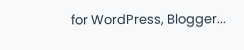for WordPress, Blogger...